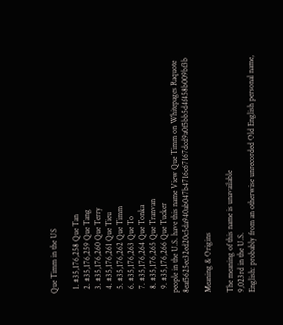Que Timm in the US

  1. #35,176,258 Que Tan
  2. #35,176,259 Que Tang
  3. #35,176,260 Que Terry
  4. #35,176,261 Que Tieu
  5. #35,176,262 Que Timm
  6. #35,176,263 Que To
  7. #35,176,264 Que Tonka
  8. #35,176,265 Que Tranvan
  9. #35,176,266 Que Tucker
people in the U.S. have this name View Que Timm on Whitepages Raquote 8eaf5625ec32ed20c5da940ab047b4716c67167dcd9a0f5bb5d4f458b009bf3b

Meaning & Origins

The meaning of this name is unavailable
9,023rd in the U.S.
English: probably from an otherwise unrecorded Old English personal name,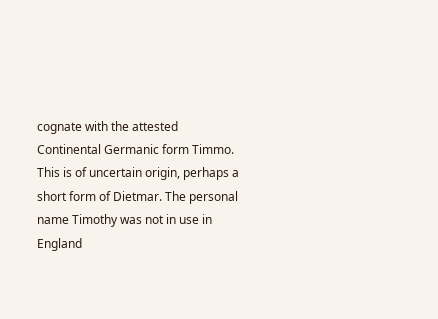cognate with the attested Continental Germanic form Timmo. This is of uncertain origin, perhaps a short form of Dietmar. The personal name Timothy was not in use in England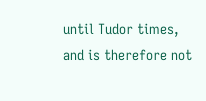until Tudor times, and is therefore not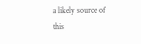a likely source of this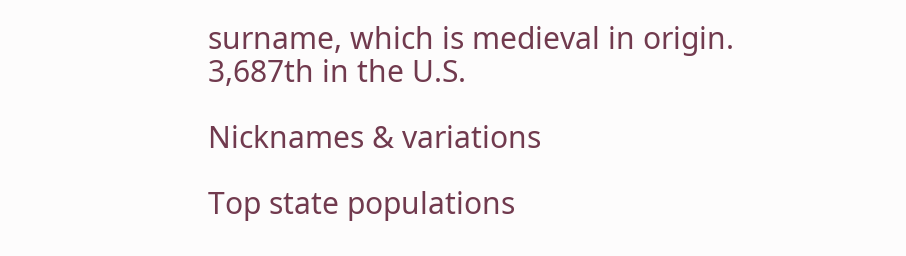surname, which is medieval in origin.
3,687th in the U.S.

Nicknames & variations

Top state populations